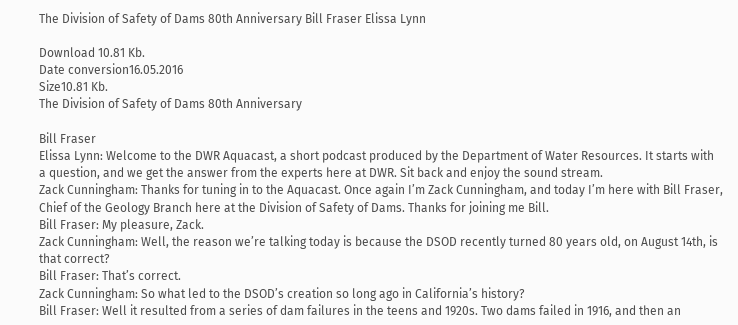The Division of Safety of Dams 80th Anniversary Bill Fraser Elissa Lynn

Download 10.81 Kb.
Date conversion16.05.2016
Size10.81 Kb.
The Division of Safety of Dams 80th Anniversary

Bill Fraser
Elissa Lynn: Welcome to the DWR Aquacast, a short podcast produced by the Department of Water Resources. It starts with a question, and we get the answer from the experts here at DWR. Sit back and enjoy the sound stream.
Zack Cunningham: Thanks for tuning in to the Aquacast. Once again I’m Zack Cunningham, and today I’m here with Bill Fraser, Chief of the Geology Branch here at the Division of Safety of Dams. Thanks for joining me Bill.
Bill Fraser: My pleasure, Zack.
Zack Cunningham: Well, the reason we’re talking today is because the DSOD recently turned 80 years old, on August 14th, is that correct?
Bill Fraser: That’s correct.
Zack Cunningham: So what led to the DSOD’s creation so long ago in California’s history?
Bill Fraser: Well it resulted from a series of dam failures in the teens and 1920s. Two dams failed in 1916, and then an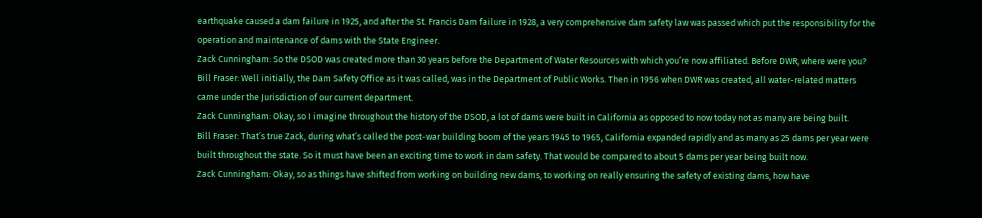earthquake caused a dam failure in 1925, and after the St. Francis Dam failure in 1928, a very comprehensive dam safety law was passed which put the responsibility for the operation and maintenance of dams with the State Engineer.
Zack Cunningham: So the DSOD was created more than 30 years before the Department of Water Resources with which you’re now affiliated. Before DWR, where were you?
Bill Fraser: Well initially, the Dam Safety Office as it was called, was in the Department of Public Works. Then in 1956 when DWR was created, all water-related matters came under the Jurisdiction of our current department.
Zack Cunningham: Okay, so I imagine throughout the history of the DSOD, a lot of dams were built in California as opposed to now today not as many are being built.
Bill Fraser: That’s true Zack, during what’s called the post-war building boom of the years 1945 to 1965, California expanded rapidly and as many as 25 dams per year were built throughout the state. So it must have been an exciting time to work in dam safety. That would be compared to about 5 dams per year being built now.
Zack Cunningham: Okay, so as things have shifted from working on building new dams, to working on really ensuring the safety of existing dams, how have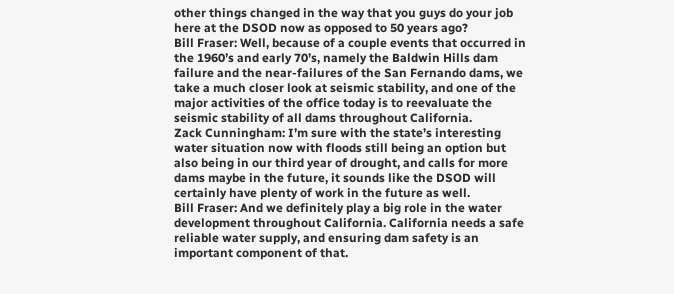other things changed in the way that you guys do your job here at the DSOD now as opposed to 50 years ago?
Bill Fraser: Well, because of a couple events that occurred in the 1960’s and early 70’s, namely the Baldwin Hills dam failure and the near-failures of the San Fernando dams, we take a much closer look at seismic stability, and one of the major activities of the office today is to reevaluate the seismic stability of all dams throughout California.
Zack Cunningham: I’m sure with the state’s interesting water situation now with floods still being an option but also being in our third year of drought, and calls for more dams maybe in the future, it sounds like the DSOD will certainly have plenty of work in the future as well.
Bill Fraser: And we definitely play a big role in the water development throughout California. California needs a safe reliable water supply, and ensuring dam safety is an important component of that.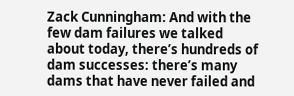Zack Cunningham: And with the few dam failures we talked about today, there’s hundreds of dam successes: there’s many dams that have never failed and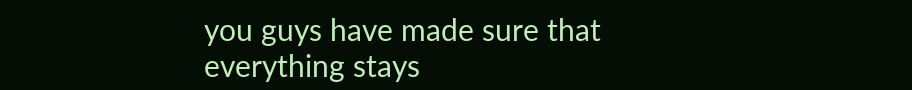you guys have made sure that everything stays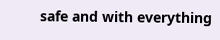safe and with everything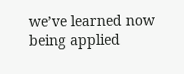we’ve learned now being applied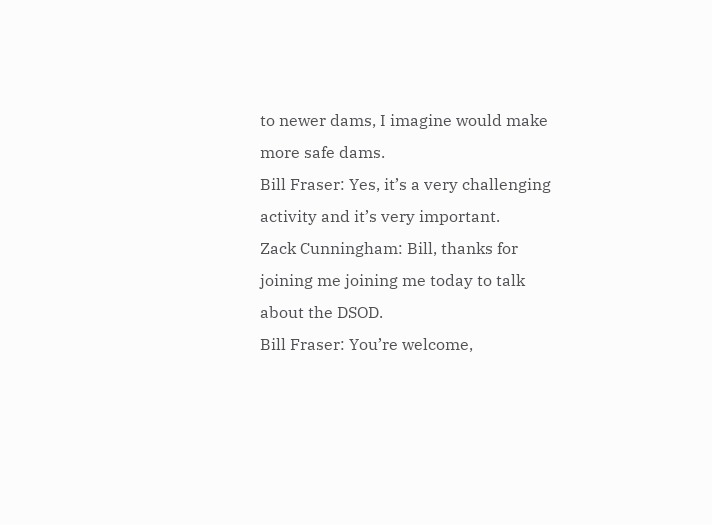to newer dams, I imagine would make more safe dams.
Bill Fraser: Yes, it’s a very challenging activity and it’s very important.
Zack Cunningham: Bill, thanks for joining me joining me today to talk about the DSOD.
Bill Fraser: You’re welcome,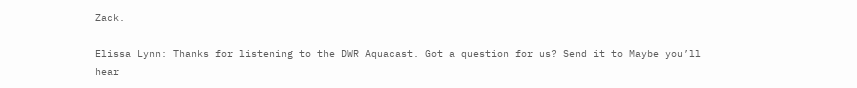Zack.

Elissa Lynn: Thanks for listening to the DWR Aquacast. Got a question for us? Send it to Maybe you’ll hear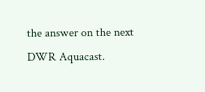the answer on the next DWR Aquacast.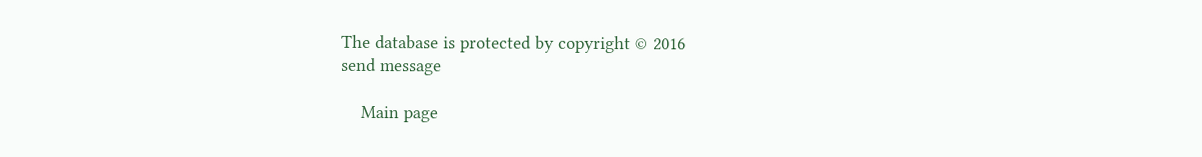The database is protected by copyright © 2016
send message

    Main page